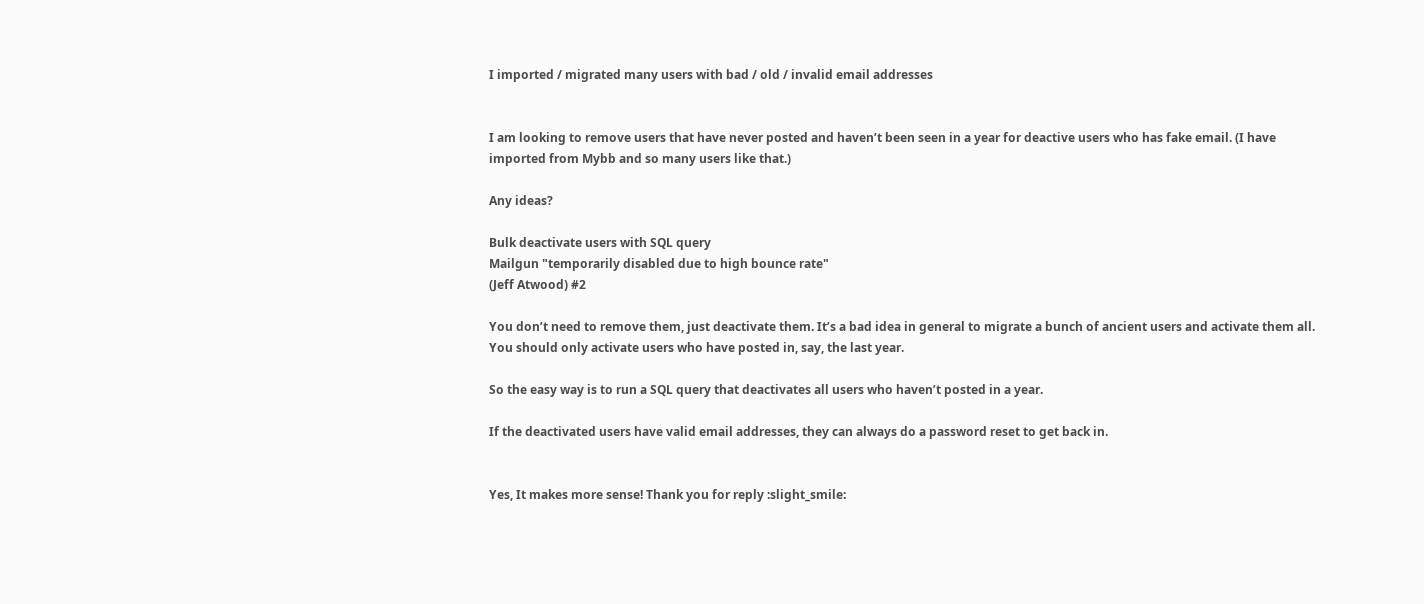I imported / migrated many users with bad / old / invalid email addresses


I am looking to remove users that have never posted and haven’t been seen in a year for deactive users who has fake email. (I have imported from Mybb and so many users like that.)

Any ideas?

Bulk deactivate users with SQL query
Mailgun "temporarily disabled due to high bounce rate"
(Jeff Atwood) #2

You don’t need to remove them, just deactivate them. It’s a bad idea in general to migrate a bunch of ancient users and activate them all. You should only activate users who have posted in, say, the last year.

So the easy way is to run a SQL query that deactivates all users who haven’t posted in a year.

If the deactivated users have valid email addresses, they can always do a password reset to get back in.


Yes, It makes more sense! Thank you for reply :slight_smile: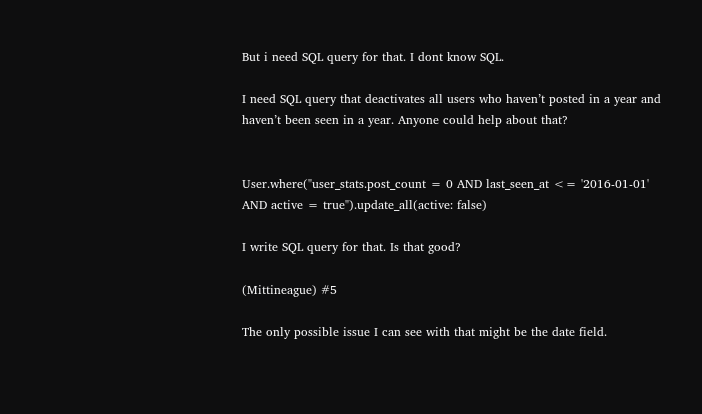But i need SQL query for that. I dont know SQL.

I need SQL query that deactivates all users who haven’t posted in a year and haven’t been seen in a year. Anyone could help about that?


User.where("user_stats.post_count = 0 AND last_seen_at <= '2016-01-01' AND active = true").update_all(active: false)

I write SQL query for that. Is that good?

(Mittineague) #5

The only possible issue I can see with that might be the date field.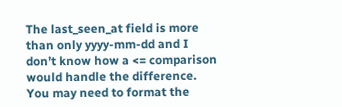The last_seen_at field is more than only yyyy-mm-dd and I don’t know how a <= comparison would handle the difference. You may need to format the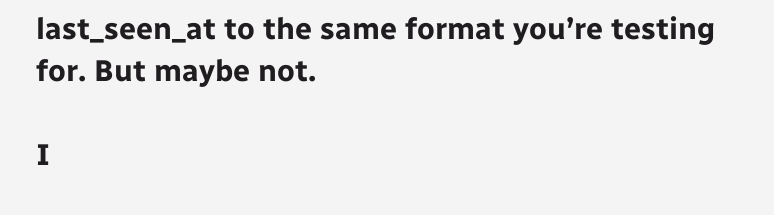last_seen_at to the same format you’re testing for. But maybe not.

I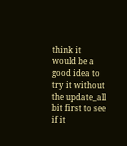think it would be a good idea to try it without the update_all bit first to see if it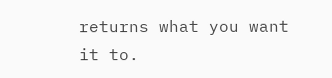returns what you want it to.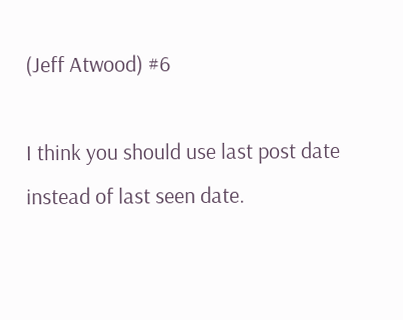(Jeff Atwood) #6

I think you should use last post date instead of last seen date.